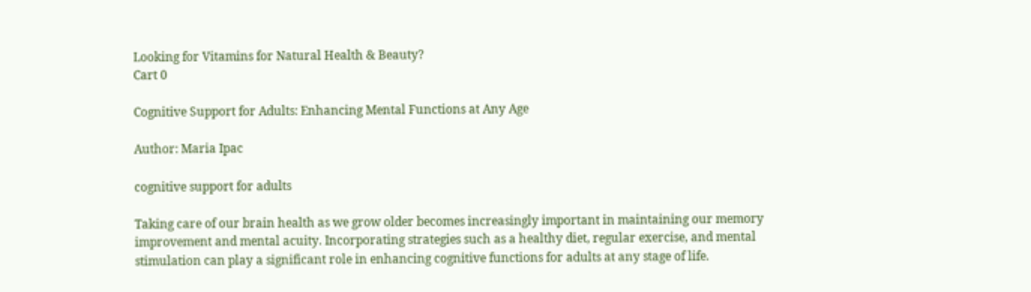Looking for Vitamins for Natural Health & Beauty?
Cart 0

Cognitive Support for Adults: Enhancing Mental Functions at Any Age

Author: Maria Ipac

cognitive support for adults

Taking care of our brain health as we grow older becomes increasingly important in maintaining our memory improvement and mental acuity. Incorporating strategies such as a healthy diet, regular exercise, and mental stimulation can play a significant role in enhancing cognitive functions for adults at any stage of life.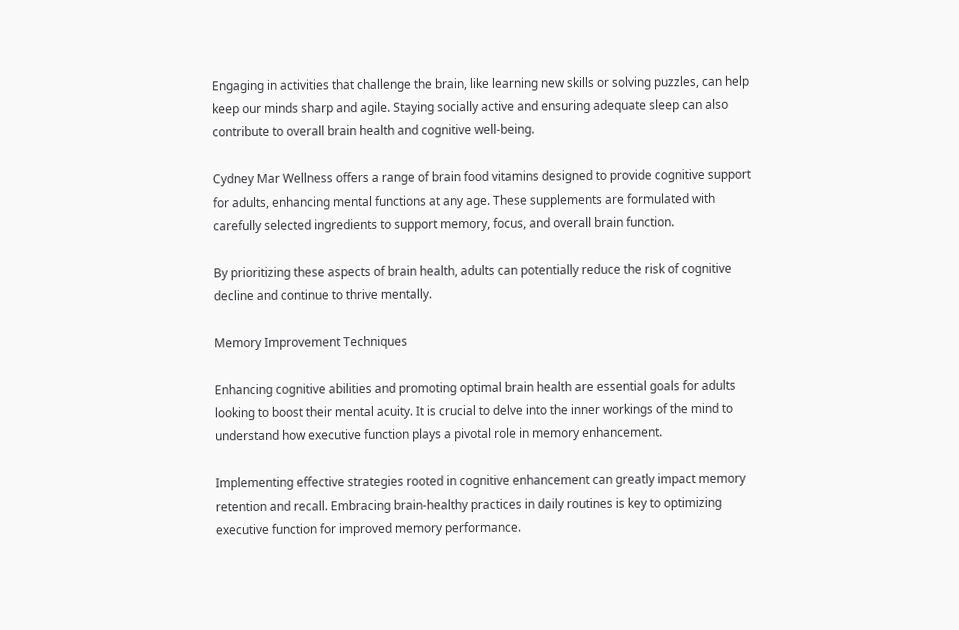Engaging in activities that challenge the brain, like learning new skills or solving puzzles, can help keep our minds sharp and agile. Staying socially active and ensuring adequate sleep can also contribute to overall brain health and cognitive well-being.

Cydney Mar Wellness offers a range of brain food vitamins designed to provide cognitive support for adults, enhancing mental functions at any age. These supplements are formulated with carefully selected ingredients to support memory, focus, and overall brain function.

By prioritizing these aspects of brain health, adults can potentially reduce the risk of cognitive decline and continue to thrive mentally.

Memory Improvement Techniques

Enhancing cognitive abilities and promoting optimal brain health are essential goals for adults looking to boost their mental acuity. It is crucial to delve into the inner workings of the mind to understand how executive function plays a pivotal role in memory enhancement.

Implementing effective strategies rooted in cognitive enhancement can greatly impact memory retention and recall. Embracing brain-healthy practices in daily routines is key to optimizing executive function for improved memory performance.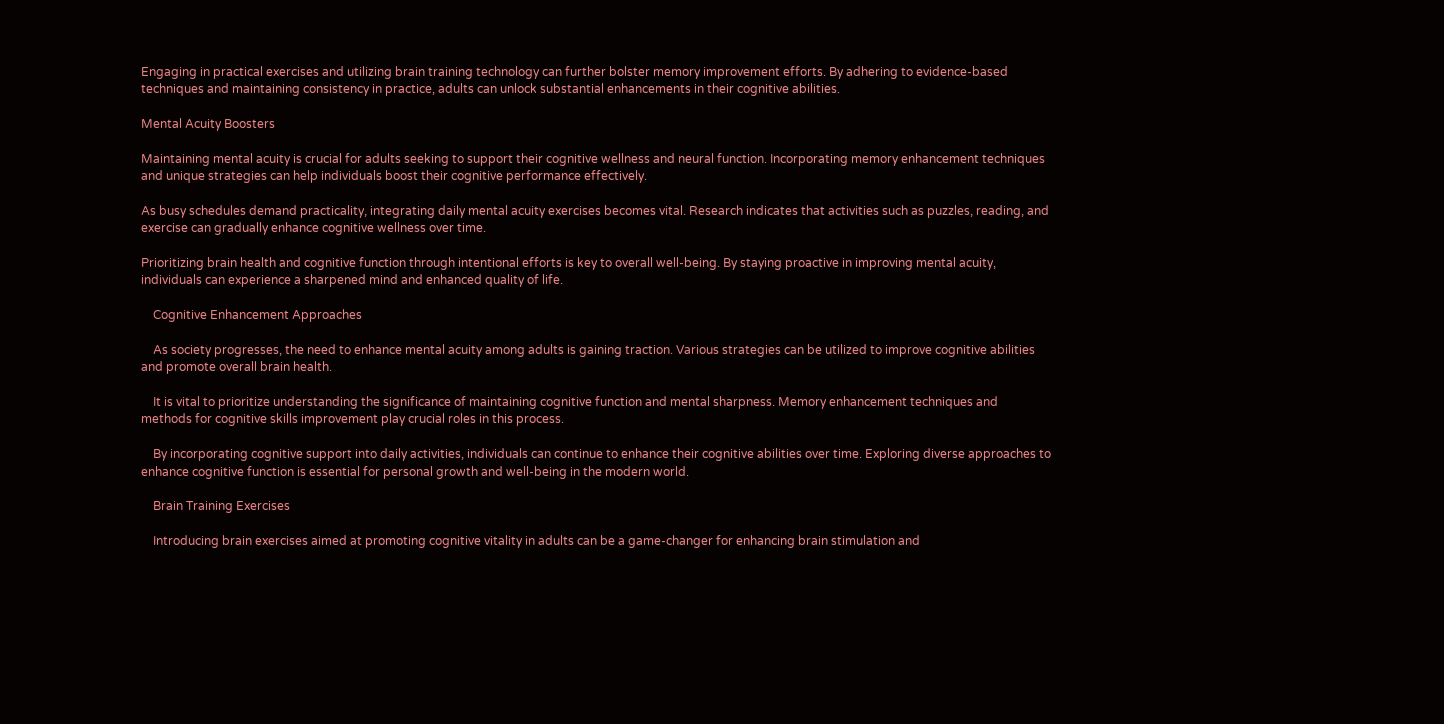Engaging in practical exercises and utilizing brain training technology can further bolster memory improvement efforts. By adhering to evidence-based techniques and maintaining consistency in practice, adults can unlock substantial enhancements in their cognitive abilities.

Mental Acuity Boosters

Maintaining mental acuity is crucial for adults seeking to support their cognitive wellness and neural function. Incorporating memory enhancement techniques and unique strategies can help individuals boost their cognitive performance effectively.

As busy schedules demand practicality, integrating daily mental acuity exercises becomes vital. Research indicates that activities such as puzzles, reading, and exercise can gradually enhance cognitive wellness over time.

Prioritizing brain health and cognitive function through intentional efforts is key to overall well-being. By staying proactive in improving mental acuity, individuals can experience a sharpened mind and enhanced quality of life.

    Cognitive Enhancement Approaches

    As society progresses, the need to enhance mental acuity among adults is gaining traction. Various strategies can be utilized to improve cognitive abilities and promote overall brain health.

    It is vital to prioritize understanding the significance of maintaining cognitive function and mental sharpness. Memory enhancement techniques and methods for cognitive skills improvement play crucial roles in this process.

    By incorporating cognitive support into daily activities, individuals can continue to enhance their cognitive abilities over time. Exploring diverse approaches to enhance cognitive function is essential for personal growth and well-being in the modern world.

    Brain Training Exercises

    Introducing brain exercises aimed at promoting cognitive vitality in adults can be a game-changer for enhancing brain stimulation and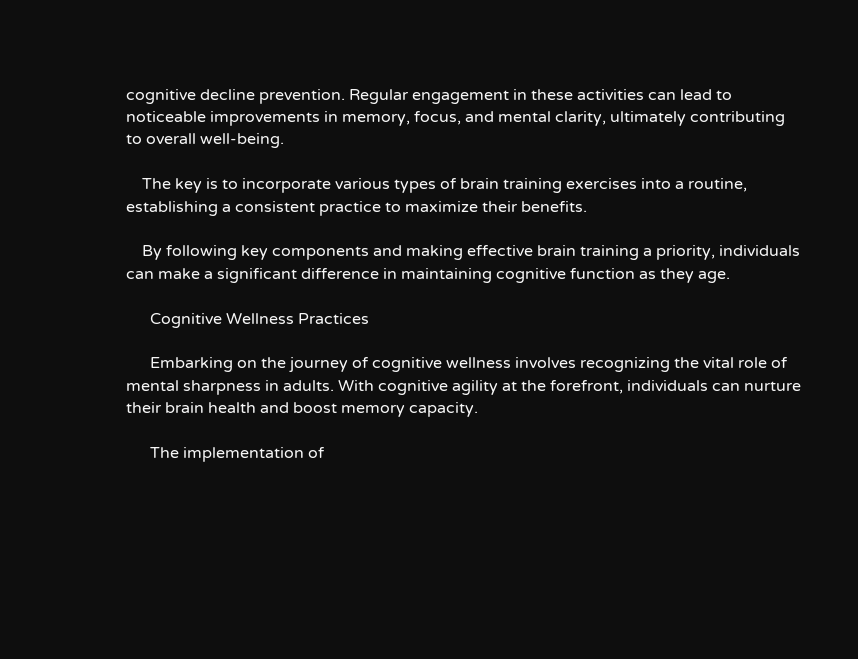cognitive decline prevention. Regular engagement in these activities can lead to noticeable improvements in memory, focus, and mental clarity, ultimately contributing to overall well-being.

    The key is to incorporate various types of brain training exercises into a routine, establishing a consistent practice to maximize their benefits.

    By following key components and making effective brain training a priority, individuals can make a significant difference in maintaining cognitive function as they age.

      Cognitive Wellness Practices

      Embarking on the journey of cognitive wellness involves recognizing the vital role of mental sharpness in adults. With cognitive agility at the forefront, individuals can nurture their brain health and boost memory capacity.

      The implementation of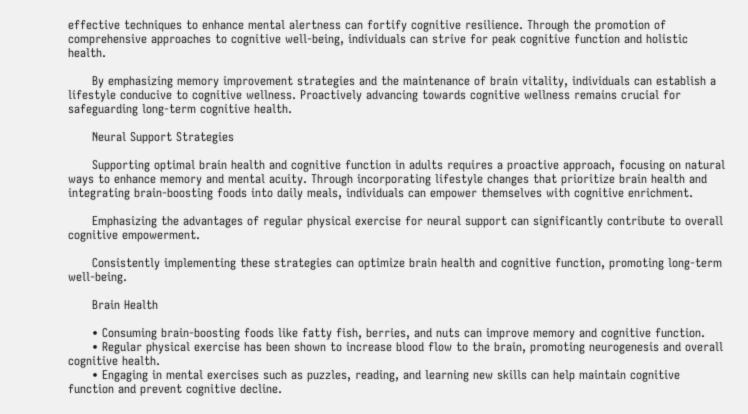effective techniques to enhance mental alertness can fortify cognitive resilience. Through the promotion of comprehensive approaches to cognitive well-being, individuals can strive for peak cognitive function and holistic health.

      By emphasizing memory improvement strategies and the maintenance of brain vitality, individuals can establish a lifestyle conducive to cognitive wellness. Proactively advancing towards cognitive wellness remains crucial for safeguarding long-term cognitive health.

      Neural Support Strategies

      Supporting optimal brain health and cognitive function in adults requires a proactive approach, focusing on natural ways to enhance memory and mental acuity. Through incorporating lifestyle changes that prioritize brain health and integrating brain-boosting foods into daily meals, individuals can empower themselves with cognitive enrichment.

      Emphasizing the advantages of regular physical exercise for neural support can significantly contribute to overall cognitive empowerment.

      Consistently implementing these strategies can optimize brain health and cognitive function, promoting long-term well-being.

      Brain Health

      • Consuming brain-boosting foods like fatty fish, berries, and nuts can improve memory and cognitive function.
      • Regular physical exercise has been shown to increase blood flow to the brain, promoting neurogenesis and overall cognitive health.
      • Engaging in mental exercises such as puzzles, reading, and learning new skills can help maintain cognitive function and prevent cognitive decline.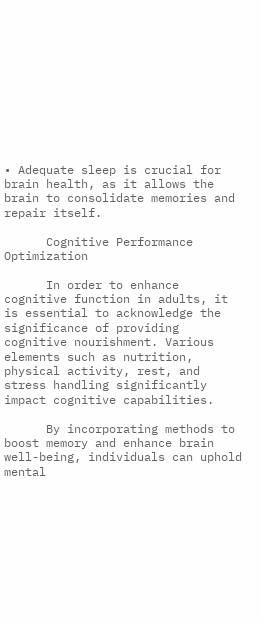• Adequate sleep is crucial for brain health, as it allows the brain to consolidate memories and repair itself.

      Cognitive Performance Optimization

      In order to enhance cognitive function in adults, it is essential to acknowledge the significance of providing cognitive nourishment. Various elements such as nutrition, physical activity, rest, and stress handling significantly impact cognitive capabilities.

      By incorporating methods to boost memory and enhance brain well-being, individuals can uphold mental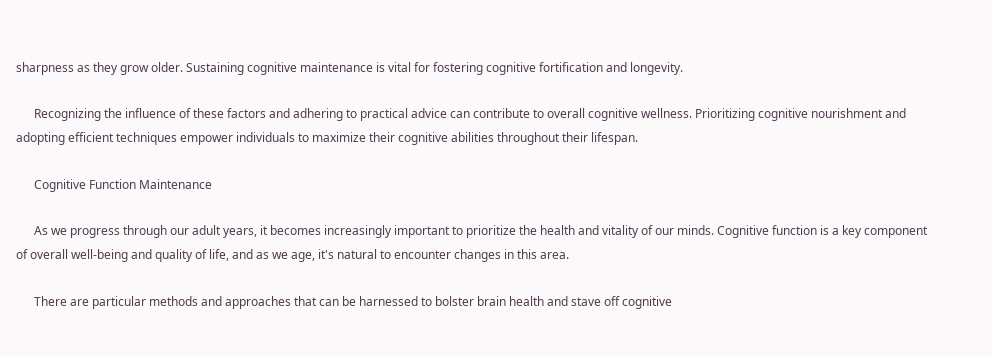sharpness as they grow older. Sustaining cognitive maintenance is vital for fostering cognitive fortification and longevity.

      Recognizing the influence of these factors and adhering to practical advice can contribute to overall cognitive wellness. Prioritizing cognitive nourishment and adopting efficient techniques empower individuals to maximize their cognitive abilities throughout their lifespan.

      Cognitive Function Maintenance

      As we progress through our adult years, it becomes increasingly important to prioritize the health and vitality of our minds. Cognitive function is a key component of overall well-being and quality of life, and as we age, it's natural to encounter changes in this area.

      There are particular methods and approaches that can be harnessed to bolster brain health and stave off cognitive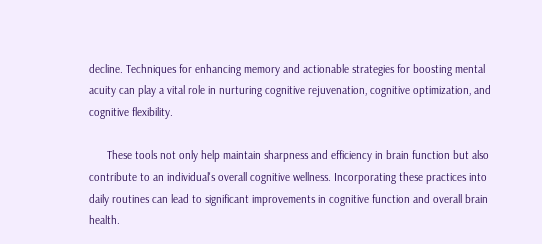decline. Techniques for enhancing memory and actionable strategies for boosting mental acuity can play a vital role in nurturing cognitive rejuvenation, cognitive optimization, and cognitive flexibility.

      These tools not only help maintain sharpness and efficiency in brain function but also contribute to an individual's overall cognitive wellness. Incorporating these practices into daily routines can lead to significant improvements in cognitive function and overall brain health.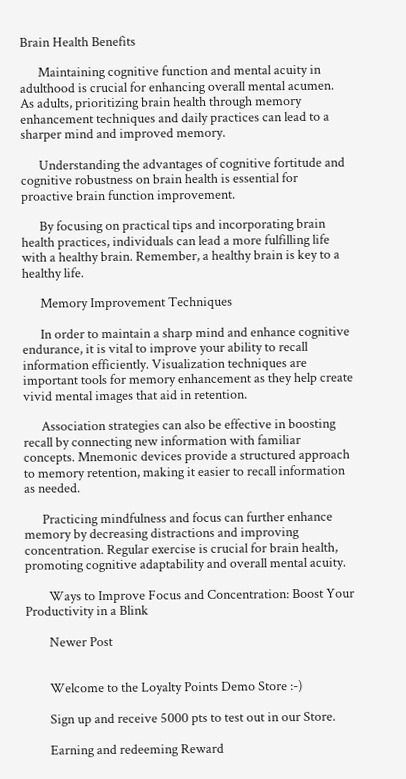Brain Health Benefits

      Maintaining cognitive function and mental acuity in adulthood is crucial for enhancing overall mental acumen. As adults, prioritizing brain health through memory enhancement techniques and daily practices can lead to a sharper mind and improved memory.

      Understanding the advantages of cognitive fortitude and cognitive robustness on brain health is essential for proactive brain function improvement.

      By focusing on practical tips and incorporating brain health practices, individuals can lead a more fulfilling life with a healthy brain. Remember, a healthy brain is key to a healthy life.

      Memory Improvement Techniques

      In order to maintain a sharp mind and enhance cognitive endurance, it is vital to improve your ability to recall information efficiently. Visualization techniques are important tools for memory enhancement as they help create vivid mental images that aid in retention.

      Association strategies can also be effective in boosting recall by connecting new information with familiar concepts. Mnemonic devices provide a structured approach to memory retention, making it easier to recall information as needed.

      Practicing mindfulness and focus can further enhance memory by decreasing distractions and improving concentration. Regular exercise is crucial for brain health, promoting cognitive adaptability and overall mental acuity.

        Ways to Improve Focus and Concentration: Boost Your Productivity in a Blink

        Newer Post


        Welcome to the Loyalty Points Demo Store :-)

        Sign up and receive 5000 pts to test out in our Store.

        Earning and redeeming Reward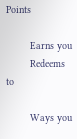Points

        Earns you
        Redeems to

        Ways you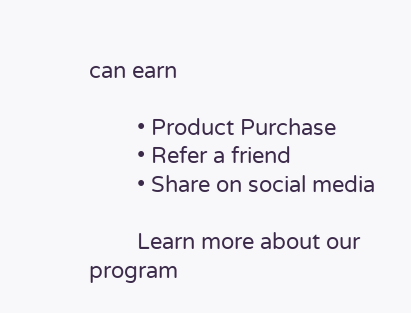can earn

        • Product Purchase
        • Refer a friend
        • Share on social media

        Learn more about our program